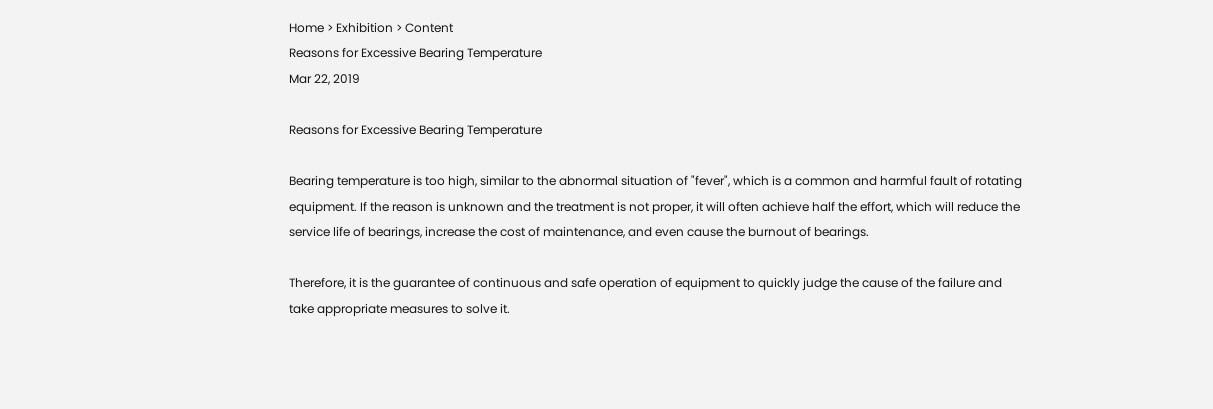Home > Exhibition > Content
Reasons for Excessive Bearing Temperature
Mar 22, 2019

Reasons for Excessive Bearing Temperature

Bearing temperature is too high, similar to the abnormal situation of "fever", which is a common and harmful fault of rotating equipment. If the reason is unknown and the treatment is not proper, it will often achieve half the effort, which will reduce the service life of bearings, increase the cost of maintenance, and even cause the burnout of bearings.

Therefore, it is the guarantee of continuous and safe operation of equipment to quickly judge the cause of the failure and take appropriate measures to solve it.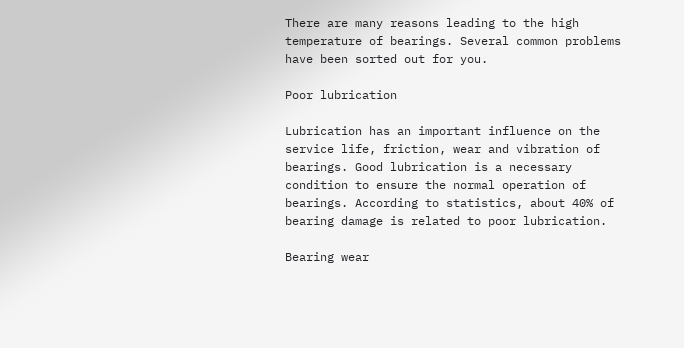There are many reasons leading to the high temperature of bearings. Several common problems have been sorted out for you.

Poor lubrication

Lubrication has an important influence on the service life, friction, wear and vibration of bearings. Good lubrication is a necessary condition to ensure the normal operation of bearings. According to statistics, about 40% of bearing damage is related to poor lubrication.

Bearing wear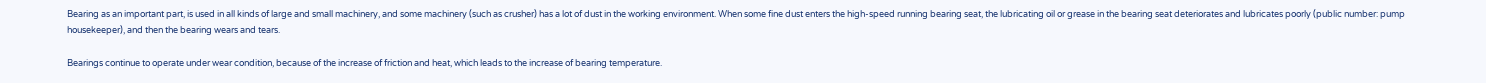Bearing as an important part, is used in all kinds of large and small machinery, and some machinery (such as crusher) has a lot of dust in the working environment. When some fine dust enters the high-speed running bearing seat, the lubricating oil or grease in the bearing seat deteriorates and lubricates poorly (public number: pump housekeeper), and then the bearing wears and tears.

Bearings continue to operate under wear condition, because of the increase of friction and heat, which leads to the increase of bearing temperature.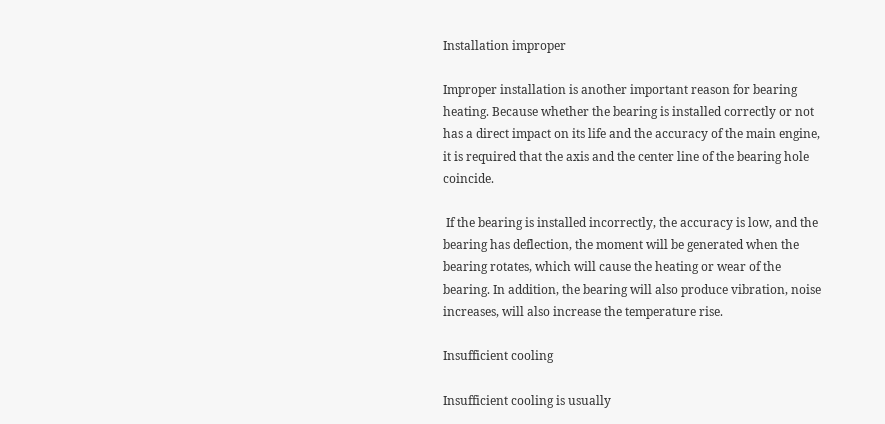Installation improper

Improper installation is another important reason for bearing heating. Because whether the bearing is installed correctly or not has a direct impact on its life and the accuracy of the main engine, it is required that the axis and the center line of the bearing hole coincide.

 If the bearing is installed incorrectly, the accuracy is low, and the bearing has deflection, the moment will be generated when the bearing rotates, which will cause the heating or wear of the bearing. In addition, the bearing will also produce vibration, noise increases, will also increase the temperature rise.

Insufficient cooling

Insufficient cooling is usually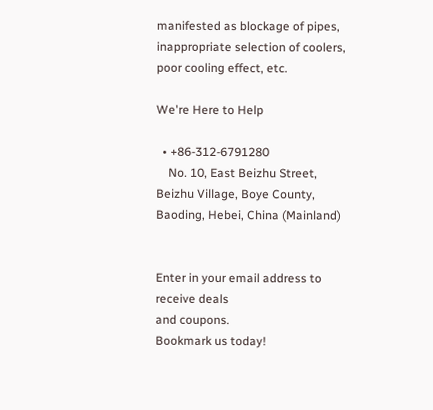manifested as blockage of pipes, inappropriate selection of coolers, poor cooling effect, etc.

We're Here to Help

  • +86-312-6791280
    No. 10, East Beizhu Street, Beizhu Village, Boye County, Baoding, Hebei, China (Mainland)


Enter in your email address to receive deals
and coupons.
Bookmark us today!